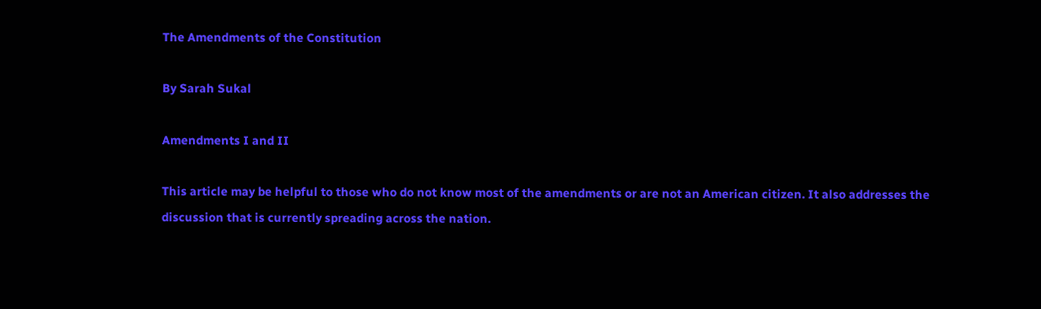The Amendments of the Constitution

By Sarah Sukal

Amendments I and II

This article may be helpful to those who do not know most of the amendments or are not an American citizen. It also addresses the discussion that is currently spreading across the nation.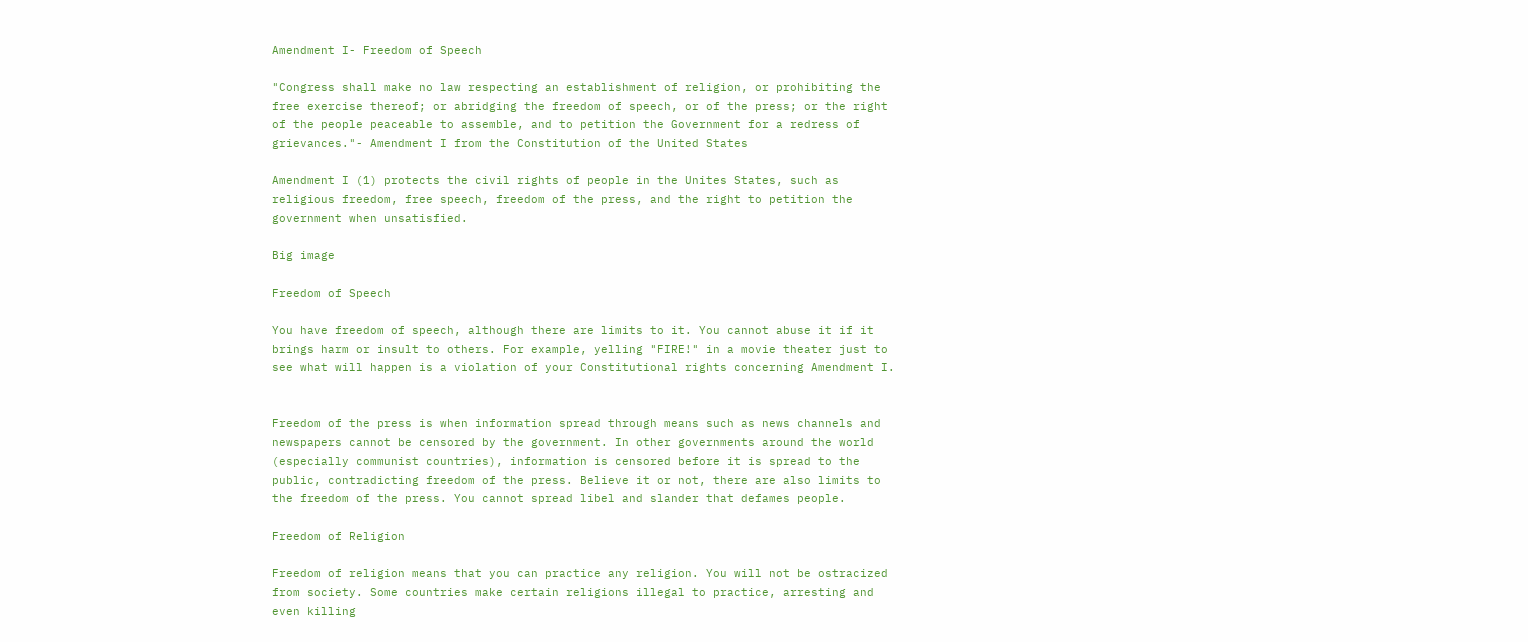Amendment I- Freedom of Speech

"Congress shall make no law respecting an establishment of religion, or prohibiting the free exercise thereof; or abridging the freedom of speech, or of the press; or the right of the people peaceable to assemble, and to petition the Government for a redress of grievances."- Amendment I from the Constitution of the United States

Amendment I (1) protects the civil rights of people in the Unites States, such as religious freedom, free speech, freedom of the press, and the right to petition the government when unsatisfied.

Big image

Freedom of Speech

You have freedom of speech, although there are limits to it. You cannot abuse it if it brings harm or insult to others. For example, yelling "FIRE!" in a movie theater just to see what will happen is a violation of your Constitutional rights concerning Amendment I.


Freedom of the press is when information spread through means such as news channels and newspapers cannot be censored by the government. In other governments around the world (especially communist countries), information is censored before it is spread to the public, contradicting freedom of the press. Believe it or not, there are also limits to the freedom of the press. You cannot spread libel and slander that defames people.

Freedom of Religion

Freedom of religion means that you can practice any religion. You will not be ostracized from society. Some countries make certain religions illegal to practice, arresting and even killing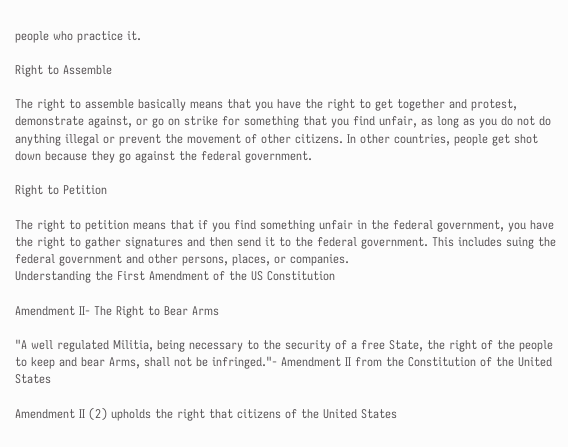people who practice it.

Right to Assemble

The right to assemble basically means that you have the right to get together and protest, demonstrate against, or go on strike for something that you find unfair, as long as you do not do anything illegal or prevent the movement of other citizens. In other countries, people get shot down because they go against the federal government.

Right to Petition

The right to petition means that if you find something unfair in the federal government, you have the right to gather signatures and then send it to the federal government. This includes suing the federal government and other persons, places, or companies.
Understanding the First Amendment of the US Constitution

Amendment II- The Right to Bear Arms

"A well regulated Militia, being necessary to the security of a free State, the right of the people to keep and bear Arms, shall not be infringed."- Amendment II from the Constitution of the United States

Amendment II (2) upholds the right that citizens of the United States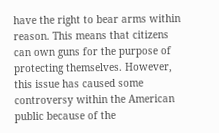have the right to bear arms within reason. This means that citizens can own guns for the purpose of protecting themselves. However, this issue has caused some controversy within the American public because of the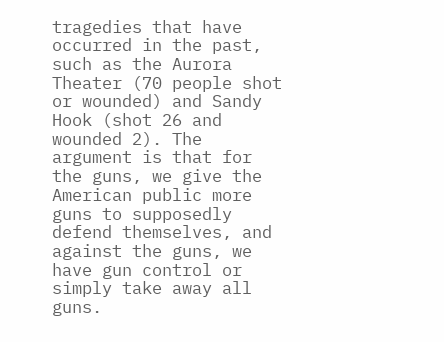tragedies that have occurred in the past, such as the Aurora Theater (70 people shot or wounded) and Sandy Hook (shot 26 and wounded 2). The argument is that for the guns, we give the American public more guns to supposedly defend themselves, and against the guns, we have gun control or simply take away all guns.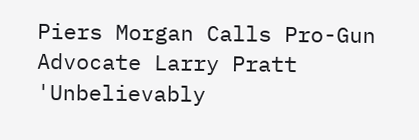Piers Morgan Calls Pro-Gun Advocate Larry Pratt 'Unbelievably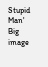Stupid Man'
Big image